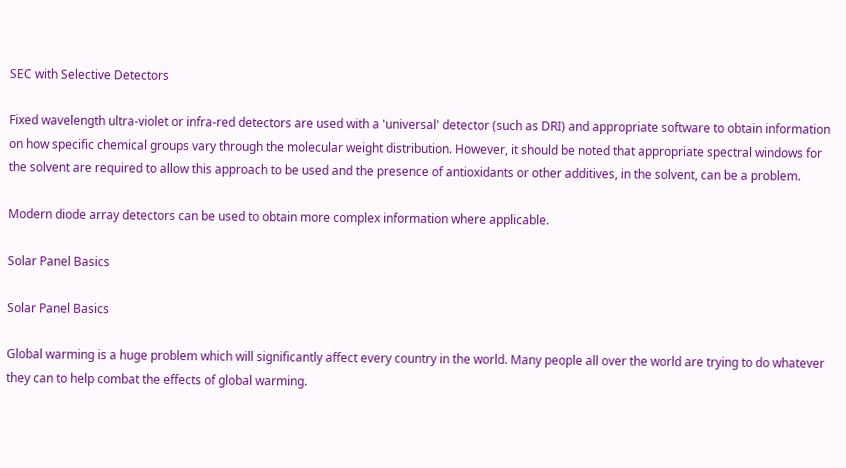SEC with Selective Detectors

Fixed wavelength ultra-violet or infra-red detectors are used with a 'universal' detector (such as DRI) and appropriate software to obtain information on how specific chemical groups vary through the molecular weight distribution. However, it should be noted that appropriate spectral windows for the solvent are required to allow this approach to be used and the presence of antioxidants or other additives, in the solvent, can be a problem.

Modern diode array detectors can be used to obtain more complex information where applicable.

Solar Panel Basics

Solar Panel Basics

Global warming is a huge problem which will significantly affect every country in the world. Many people all over the world are trying to do whatever they can to help combat the effects of global warming.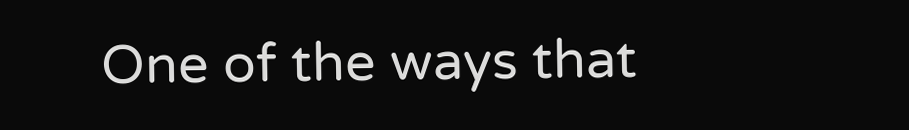One of the ways that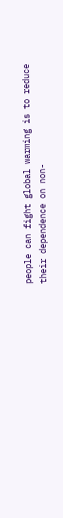people can fight global warming is to reduce their dependence on non-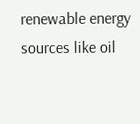renewable energy sources like oil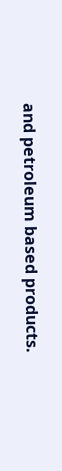and petroleum based products.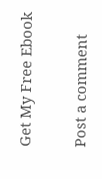Get My Free Ebook

Post a comment